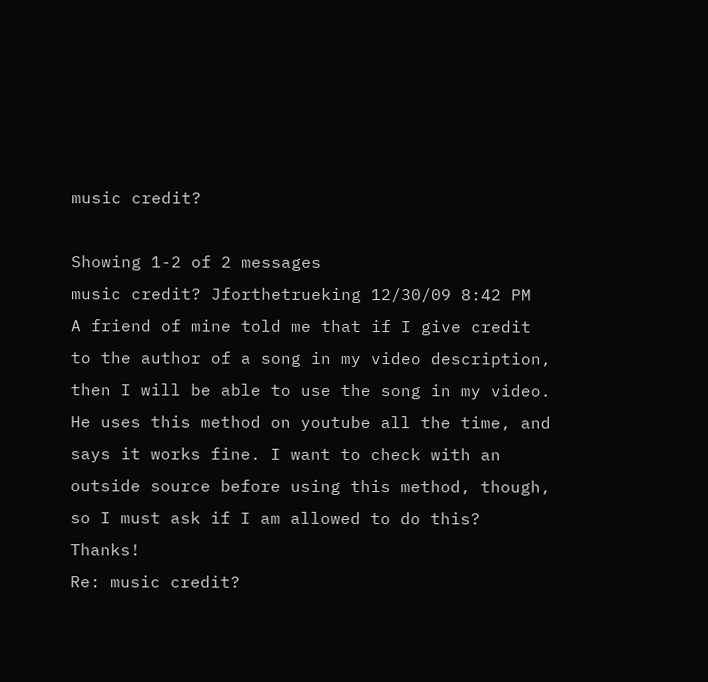music credit?

Showing 1-2 of 2 messages
music credit? Jforthetrueking 12/30/09 8:42 PM
A friend of mine told me that if I give credit to the author of a song in my video description, then I will be able to use the song in my video. He uses this method on youtube all the time, and says it works fine. I want to check with an outside source before using this method, though, so I must ask if I am allowed to do this? Thanks!
Re: music credit?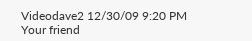Videodave2 12/30/09 9:20 PM
Your friend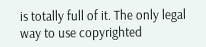is totally full of it. The only legal way to use copyrighted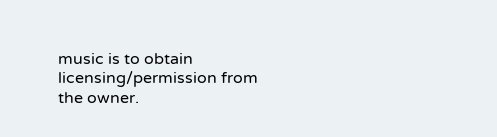music is to obtain licensing/permission from the owner.